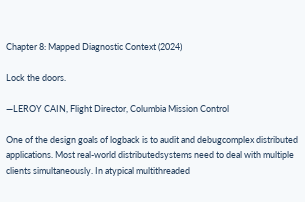Chapter 8: Mapped Diagnostic Context (2024)

Lock the doors.

—LEROY CAIN, Flight Director, Columbia Mission Control

One of the design goals of logback is to audit and debugcomplex distributed applications. Most real-world distributedsystems need to deal with multiple clients simultaneously. In atypical multithreaded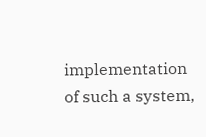implementation of such a system,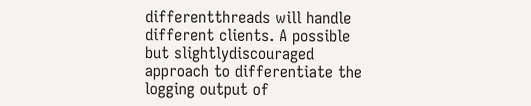differentthreads will handle different clients. A possible but slightlydiscouraged approach to differentiate the logging output of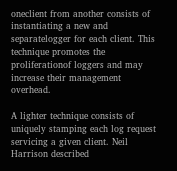oneclient from another consists of instantiating a new and separatelogger for each client. This technique promotes the proliferationof loggers and may increase their management overhead.

A lighter technique consists of uniquely stamping each log request servicing a given client. Neil Harrison described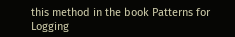this method in the book Patterns for Logging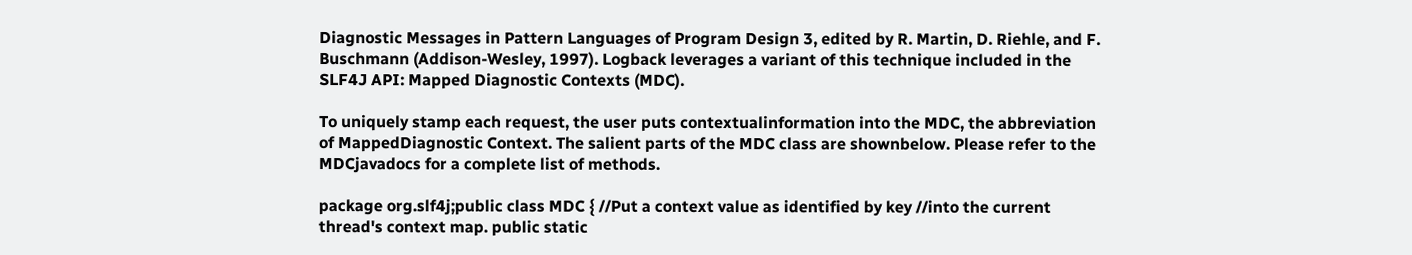Diagnostic Messages in Pattern Languages of Program Design 3, edited by R. Martin, D. Riehle, and F. Buschmann (Addison-Wesley, 1997). Logback leverages a variant of this technique included in the SLF4J API: Mapped Diagnostic Contexts (MDC).

To uniquely stamp each request, the user puts contextualinformation into the MDC, the abbreviation of MappedDiagnostic Context. The salient parts of the MDC class are shownbelow. Please refer to the MDCjavadocs for a complete list of methods.

package org.slf4j;public class MDC { //Put a context value as identified by key //into the current thread's context map. public static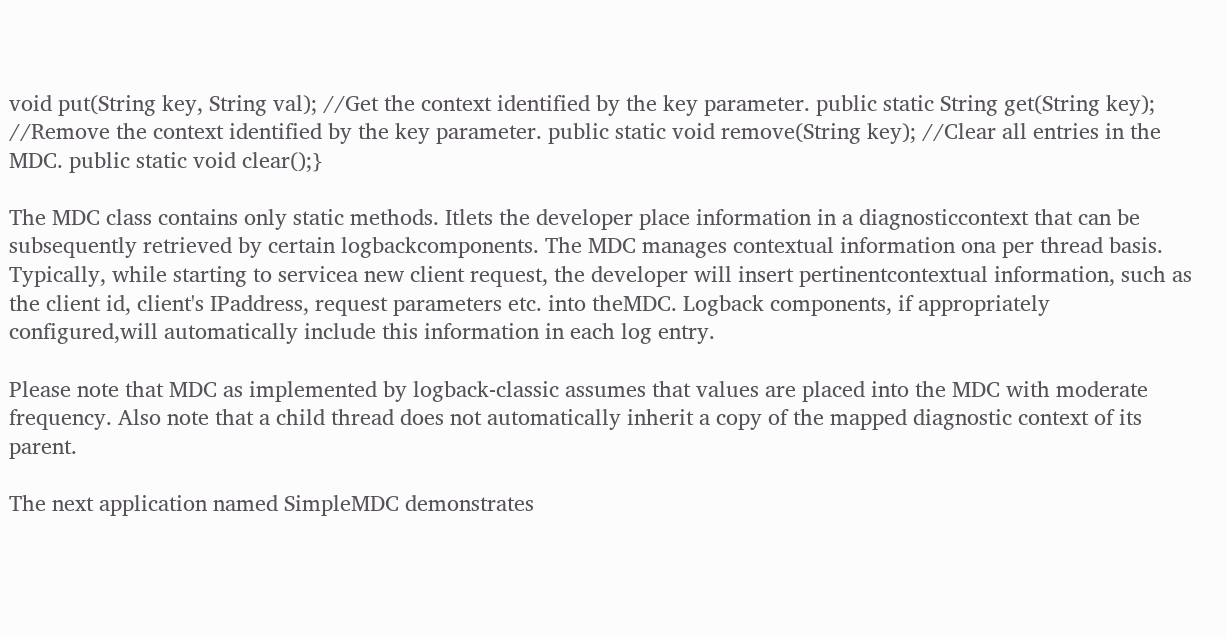void put(String key, String val); //Get the context identified by the key parameter. public static String get(String key); //Remove the context identified by the key parameter. public static void remove(String key); //Clear all entries in the MDC. public static void clear();}

The MDC class contains only static methods. Itlets the developer place information in a diagnosticcontext that can be subsequently retrieved by certain logbackcomponents. The MDC manages contextual information ona per thread basis. Typically, while starting to servicea new client request, the developer will insert pertinentcontextual information, such as the client id, client's IPaddress, request parameters etc. into theMDC. Logback components, if appropriately configured,will automatically include this information in each log entry.

Please note that MDC as implemented by logback-classic assumes that values are placed into the MDC with moderate frequency. Also note that a child thread does not automatically inherit a copy of the mapped diagnostic context of its parent.

The next application named SimpleMDC demonstrates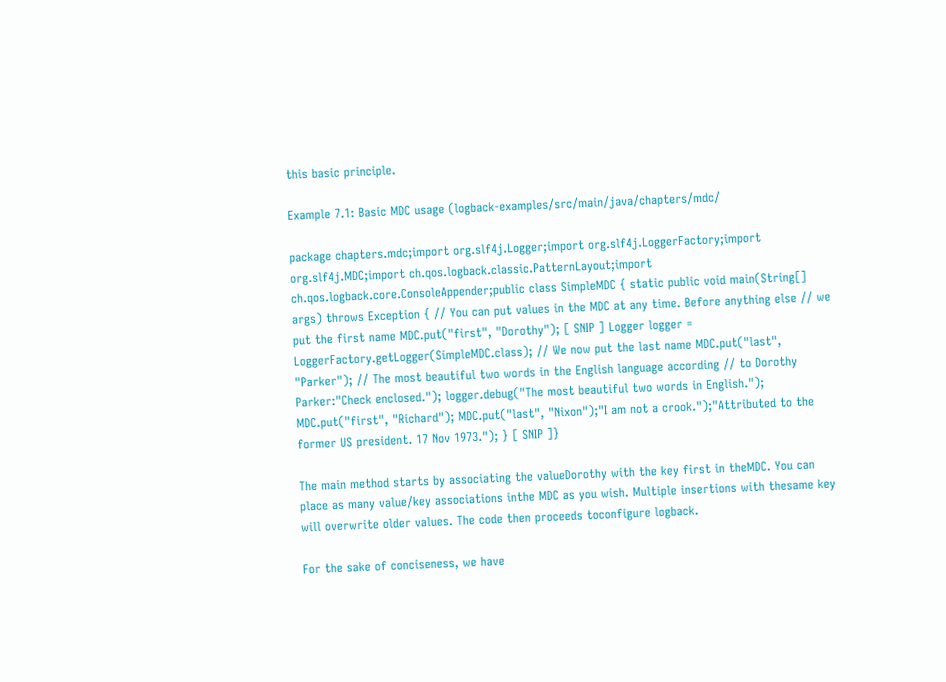this basic principle.

Example 7.1: Basic MDC usage (logback-examples/src/main/java/chapters/mdc/

package chapters.mdc;import org.slf4j.Logger;import org.slf4j.LoggerFactory;import org.slf4j.MDC;import ch.qos.logback.classic.PatternLayout;import ch.qos.logback.core.ConsoleAppender;public class SimpleMDC { static public void main(String[] args) throws Exception { // You can put values in the MDC at any time. Before anything else // we put the first name MDC.put("first", "Dorothy"); [ SNIP ] Logger logger = LoggerFactory.getLogger(SimpleMDC.class); // We now put the last name MDC.put("last", "Parker"); // The most beautiful two words in the English language according // to Dorothy Parker:"Check enclosed."); logger.debug("The most beautiful two words in English."); MDC.put("first", "Richard"); MDC.put("last", "Nixon");"I am not a crook.");"Attributed to the former US president. 17 Nov 1973."); } [ SNIP ]}

The main method starts by associating the valueDorothy with the key first in theMDC. You can place as many value/key associations inthe MDC as you wish. Multiple insertions with thesame key will overwrite older values. The code then proceeds toconfigure logback.

For the sake of conciseness, we have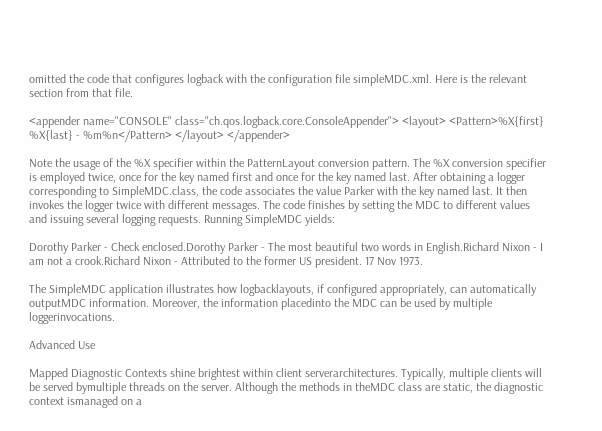omitted the code that configures logback with the configuration file simpleMDC.xml. Here is the relevant section from that file.

<appender name="CONSOLE" class="ch.qos.logback.core.ConsoleAppender"> <layout> <Pattern>%X{first} %X{last} - %m%n</Pattern> </layout> </appender>

Note the usage of the %X specifier within the PatternLayout conversion pattern. The %X conversion specifier is employed twice, once for the key named first and once for the key named last. After obtaining a logger corresponding to SimpleMDC.class, the code associates the value Parker with the key named last. It then invokes the logger twice with different messages. The code finishes by setting the MDC to different values and issuing several logging requests. Running SimpleMDC yields:

Dorothy Parker - Check enclosed.Dorothy Parker - The most beautiful two words in English.Richard Nixon - I am not a crook.Richard Nixon - Attributed to the former US president. 17 Nov 1973.

The SimpleMDC application illustrates how logbacklayouts, if configured appropriately, can automatically outputMDC information. Moreover, the information placedinto the MDC can be used by multiple loggerinvocations.

Advanced Use

Mapped Diagnostic Contexts shine brightest within client serverarchitectures. Typically, multiple clients will be served bymultiple threads on the server. Although the methods in theMDC class are static, the diagnostic context ismanaged on a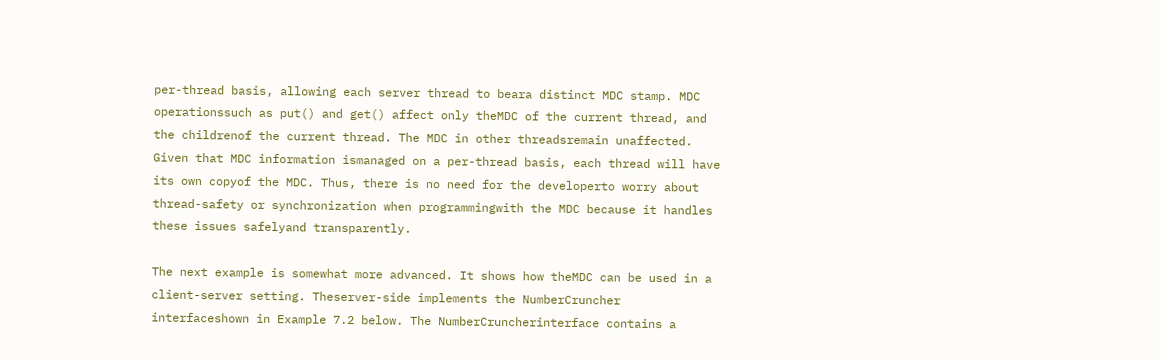per-thread basis, allowing each server thread to beara distinct MDC stamp. MDC operationssuch as put() and get() affect only theMDC of the current thread, and the childrenof the current thread. The MDC in other threadsremain unaffected. Given that MDC information ismanaged on a per-thread basis, each thread will have its own copyof the MDC. Thus, there is no need for the developerto worry about thread-safety or synchronization when programmingwith the MDC because it handles these issues safelyand transparently.

The next example is somewhat more advanced. It shows how theMDC can be used in a client-server setting. Theserver-side implements the NumberCruncher interfaceshown in Example 7.2 below. The NumberCruncherinterface contains a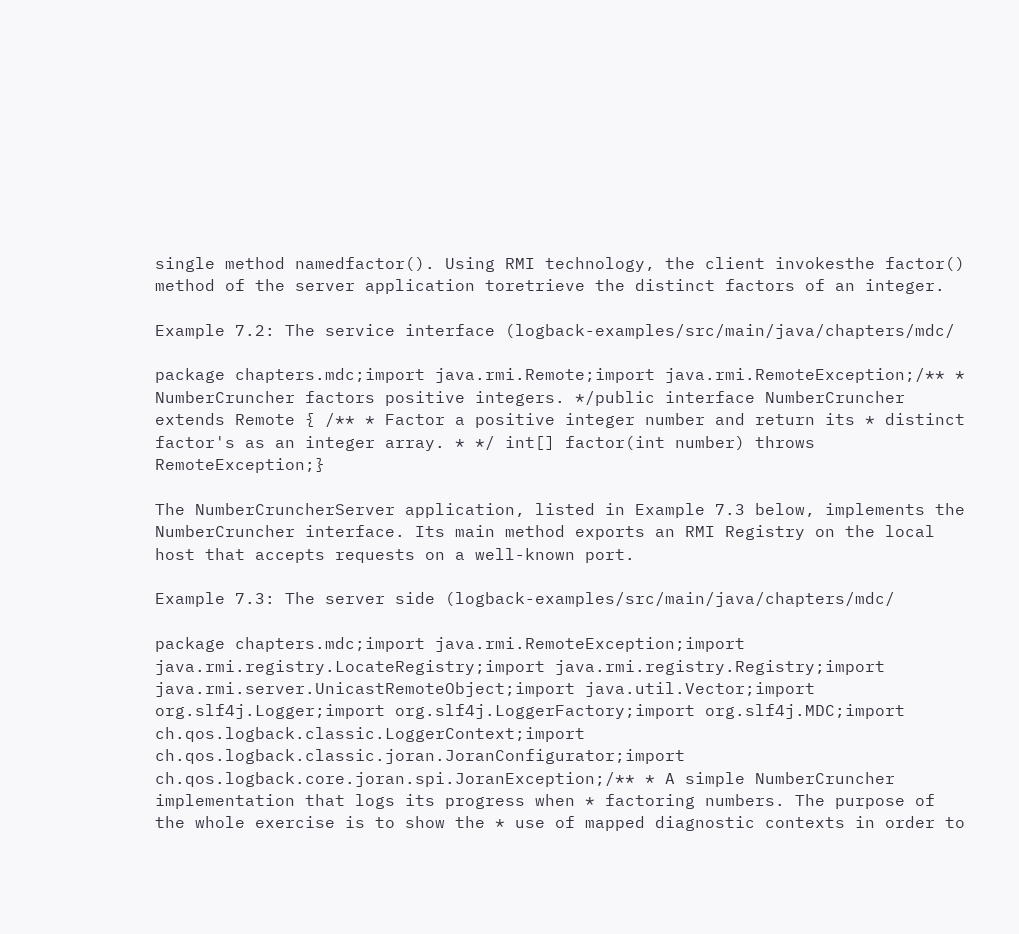single method namedfactor(). Using RMI technology, the client invokesthe factor() method of the server application toretrieve the distinct factors of an integer.

Example 7.2: The service interface (logback-examples/src/main/java/chapters/mdc/

package chapters.mdc;import java.rmi.Remote;import java.rmi.RemoteException;/** * NumberCruncher factors positive integers. */public interface NumberCruncher extends Remote { /** * Factor a positive integer number and return its * distinct factor's as an integer array. * */ int[] factor(int number) throws RemoteException;}

The NumberCruncherServer application, listed in Example 7.3 below, implements the NumberCruncher interface. Its main method exports an RMI Registry on the local host that accepts requests on a well-known port.

Example 7.3: The server side (logback-examples/src/main/java/chapters/mdc/

package chapters.mdc;import java.rmi.RemoteException;import java.rmi.registry.LocateRegistry;import java.rmi.registry.Registry;import java.rmi.server.UnicastRemoteObject;import java.util.Vector;import org.slf4j.Logger;import org.slf4j.LoggerFactory;import org.slf4j.MDC;import ch.qos.logback.classic.LoggerContext;import ch.qos.logback.classic.joran.JoranConfigurator;import ch.qos.logback.core.joran.spi.JoranException;/** * A simple NumberCruncher implementation that logs its progress when * factoring numbers. The purpose of the whole exercise is to show the * use of mapped diagnostic contexts in order to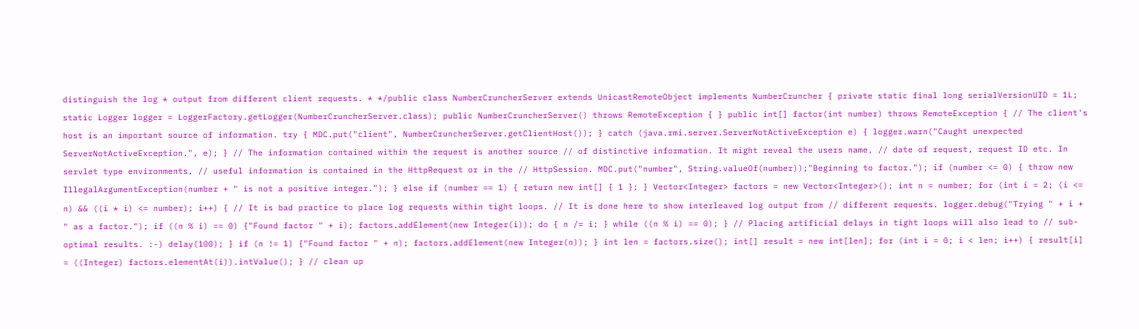distinguish the log * output from different client requests. * */public class NumberCruncherServer extends UnicastRemoteObject implements NumberCruncher { private static final long serialVersionUID = 1L; static Logger logger = LoggerFactory.getLogger(NumberCruncherServer.class); public NumberCruncherServer() throws RemoteException { } public int[] factor(int number) throws RemoteException { // The client's host is an important source of information. try { MDC.put("client", NumberCruncherServer.getClientHost()); } catch (java.rmi.server.ServerNotActiveException e) { logger.warn("Caught unexpected ServerNotActiveException.", e); } // The information contained within the request is another source // of distinctive information. It might reveal the users name, // date of request, request ID etc. In servlet type environments, // useful information is contained in the HttpRequest or in the // HttpSession. MDC.put("number", String.valueOf(number));"Beginning to factor."); if (number <= 0) { throw new IllegalArgumentException(number + " is not a positive integer."); } else if (number == 1) { return new int[] { 1 }; } Vector<Integer> factors = new Vector<Integer>(); int n = number; for (int i = 2; (i <= n) && ((i * i) <= number); i++) { // It is bad practice to place log requests within tight loops. // It is done here to show interleaved log output from // different requests. logger.debug("Trying " + i + " as a factor."); if ((n % i) == 0) {"Found factor " + i); factors.addElement(new Integer(i)); do { n /= i; } while ((n % i) == 0); } // Placing artificial delays in tight loops will also lead to // sub-optimal results. :-) delay(100); } if (n != 1) {"Found factor " + n); factors.addElement(new Integer(n)); } int len = factors.size(); int[] result = new int[len]; for (int i = 0; i < len; i++) { result[i] = ((Integer) factors.elementAt(i)).intValue(); } // clean up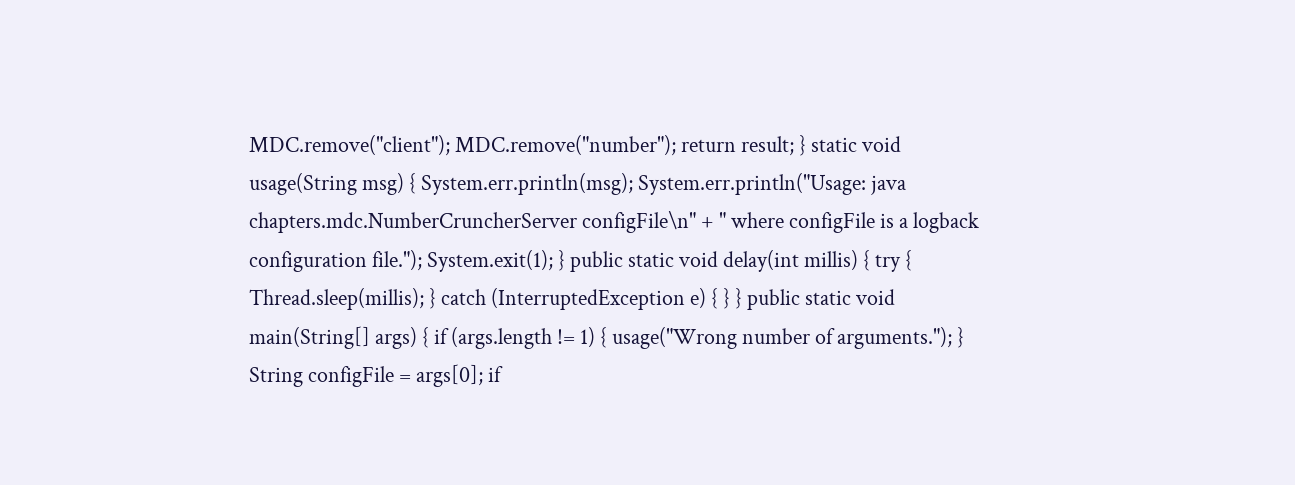MDC.remove("client"); MDC.remove("number"); return result; } static void usage(String msg) { System.err.println(msg); System.err.println("Usage: java chapters.mdc.NumberCruncherServer configFile\n" + " where configFile is a logback configuration file."); System.exit(1); } public static void delay(int millis) { try { Thread.sleep(millis); } catch (InterruptedException e) { } } public static void main(String[] args) { if (args.length != 1) { usage("Wrong number of arguments."); } String configFile = args[0]; if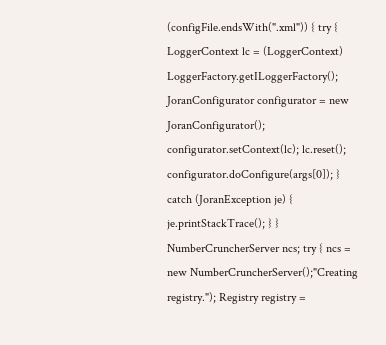(configFile.endsWith(".xml")) { try { LoggerContext lc = (LoggerContext) LoggerFactory.getILoggerFactory(); JoranConfigurator configurator = new JoranConfigurator(); configurator.setContext(lc); lc.reset(); configurator.doConfigure(args[0]); } catch (JoranException je) { je.printStackTrace(); } } NumberCruncherServer ncs; try { ncs = new NumberCruncherServer();"Creating registry."); Registry registry =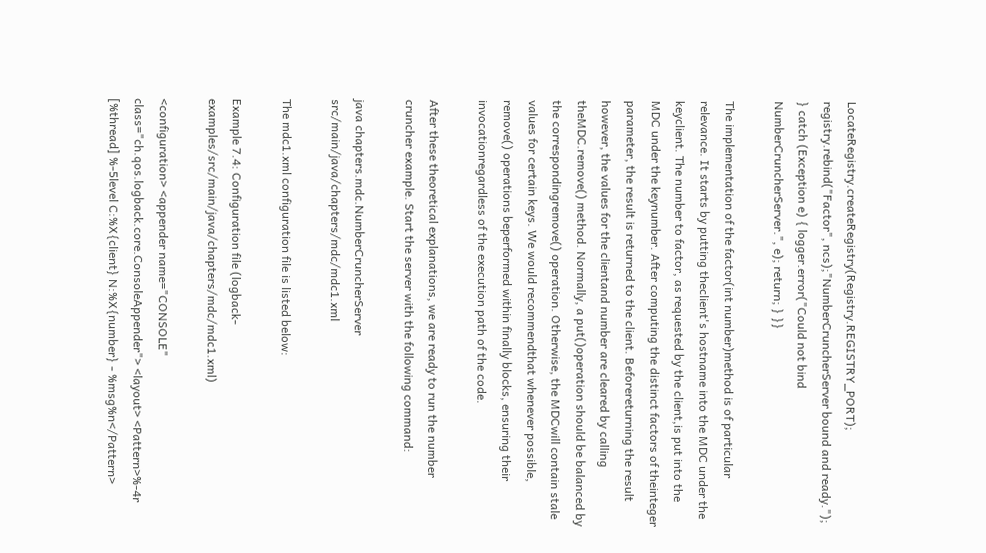LocateRegistry.createRegistry(Registry.REGISTRY_PORT); registry.rebind("Factor", ncs);"NumberCruncherServer bound and ready."); } catch (Exception e) { logger.error("Could not bind NumberCruncherServer.", e); return; } }}

The implementation of the factor(int number)method is of particular relevance. It starts by putting theclient's hostname into the MDC under the keyclient. The number to factor, as requested by the client,is put into the MDC under the keynumber. After computing the distinct factors of theinteger parameter, the result is returned to the client. Beforereturning the result however, the values for the clientand number are cleared by calling theMDC.remove() method. Normally, a put()operation should be balanced by the correspondingremove() operation. Otherwise, the MDCwill contain stale values for certain keys. We would recommendthat whenever possible, remove() operations beperformed within finally blocks, ensuring their invocationregardless of the execution path of the code.

After these theoretical explanations, we are ready to run the number cruncher example. Start the server with the following command:

java chapters.mdc.NumberCruncherServer src/main/java/chapters/mdc/mdc1.xml

The mdc1.xml configuration file is listed below:

Example 7.4: Configuration file (logback-examples/src/main/java/chapters/mdc/mdc1.xml)

<configuration> <appender name="CONSOLE" class="ch.qos.logback.core.ConsoleAppender"> <layout> <Pattern>%-4r [%thread] %-5level C:%X{client} N:%X{number} - %msg%n</Pattern>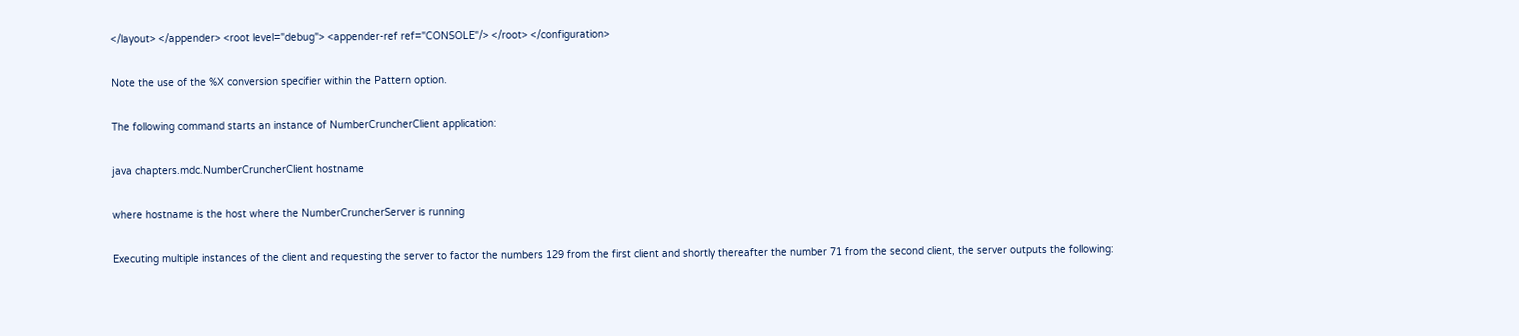</layout> </appender> <root level="debug"> <appender-ref ref="CONSOLE"/> </root> </configuration>

Note the use of the %X conversion specifier within the Pattern option.

The following command starts an instance of NumberCruncherClient application:

java chapters.mdc.NumberCruncherClient hostname

where hostname is the host where the NumberCruncherServer is running

Executing multiple instances of the client and requesting the server to factor the numbers 129 from the first client and shortly thereafter the number 71 from the second client, the server outputs the following: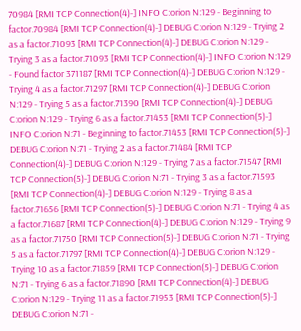70984 [RMI TCP Connection(4)-] INFO C:orion N:129 - Beginning to factor.70984 [RMI TCP Connection(4)-] DEBUG C:orion N:129 - Trying 2 as a factor.71093 [RMI TCP Connection(4)-] DEBUG C:orion N:129 - Trying 3 as a factor.71093 [RMI TCP Connection(4)-] INFO C:orion N:129 - Found factor 371187 [RMI TCP Connection(4)-] DEBUG C:orion N:129 - Trying 4 as a factor.71297 [RMI TCP Connection(4)-] DEBUG C:orion N:129 - Trying 5 as a factor.71390 [RMI TCP Connection(4)-] DEBUG C:orion N:129 - Trying 6 as a factor.71453 [RMI TCP Connection(5)-] INFO C:orion N:71 - Beginning to factor.71453 [RMI TCP Connection(5)-] DEBUG C:orion N:71 - Trying 2 as a factor.71484 [RMI TCP Connection(4)-] DEBUG C:orion N:129 - Trying 7 as a factor.71547 [RMI TCP Connection(5)-] DEBUG C:orion N:71 - Trying 3 as a factor.71593 [RMI TCP Connection(4)-] DEBUG C:orion N:129 - Trying 8 as a factor.71656 [RMI TCP Connection(5)-] DEBUG C:orion N:71 - Trying 4 as a factor.71687 [RMI TCP Connection(4)-] DEBUG C:orion N:129 - Trying 9 as a factor.71750 [RMI TCP Connection(5)-] DEBUG C:orion N:71 - Trying 5 as a factor.71797 [RMI TCP Connection(4)-] DEBUG C:orion N:129 - Trying 10 as a factor.71859 [RMI TCP Connection(5)-] DEBUG C:orion N:71 - Trying 6 as a factor.71890 [RMI TCP Connection(4)-] DEBUG C:orion N:129 - Trying 11 as a factor.71953 [RMI TCP Connection(5)-] DEBUG C:orion N:71 -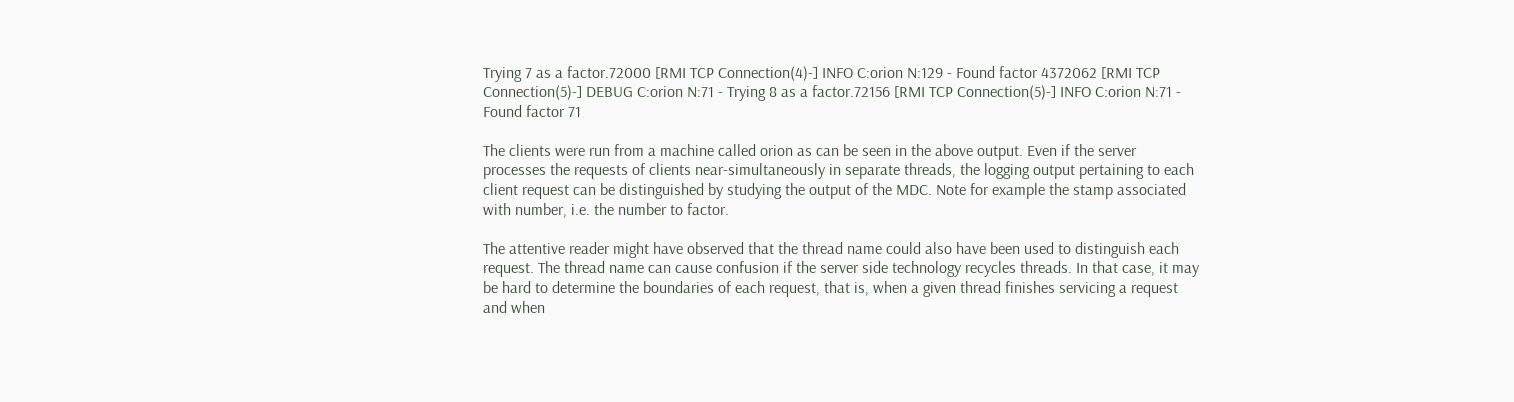Trying 7 as a factor.72000 [RMI TCP Connection(4)-] INFO C:orion N:129 - Found factor 4372062 [RMI TCP Connection(5)-] DEBUG C:orion N:71 - Trying 8 as a factor.72156 [RMI TCP Connection(5)-] INFO C:orion N:71 - Found factor 71

The clients were run from a machine called orion as can be seen in the above output. Even if the server processes the requests of clients near-simultaneously in separate threads, the logging output pertaining to each client request can be distinguished by studying the output of the MDC. Note for example the stamp associated with number, i.e. the number to factor.

The attentive reader might have observed that the thread name could also have been used to distinguish each request. The thread name can cause confusion if the server side technology recycles threads. In that case, it may be hard to determine the boundaries of each request, that is, when a given thread finishes servicing a request and when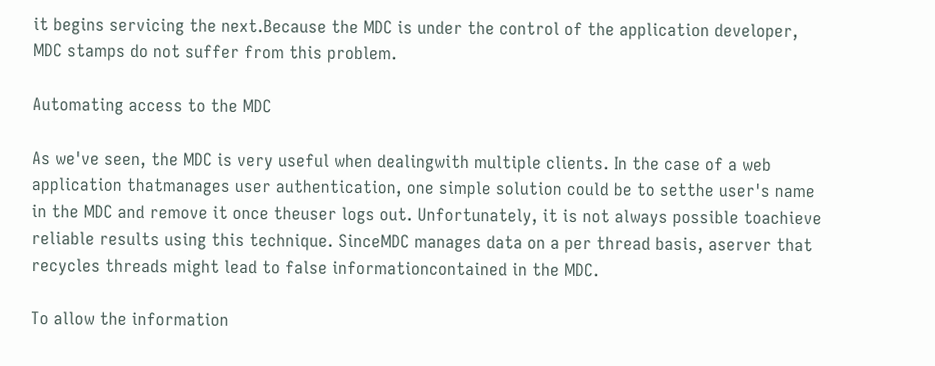it begins servicing the next.Because the MDC is under the control of the application developer, MDC stamps do not suffer from this problem.

Automating access to the MDC

As we've seen, the MDC is very useful when dealingwith multiple clients. In the case of a web application thatmanages user authentication, one simple solution could be to setthe user's name in the MDC and remove it once theuser logs out. Unfortunately, it is not always possible toachieve reliable results using this technique. SinceMDC manages data on a per thread basis, aserver that recycles threads might lead to false informationcontained in the MDC.

To allow the information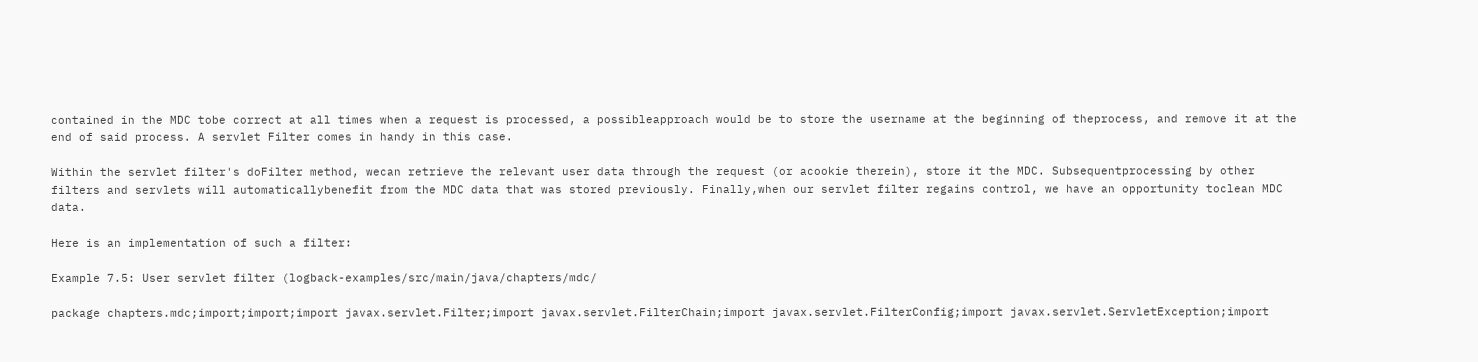contained in the MDC tobe correct at all times when a request is processed, a possibleapproach would be to store the username at the beginning of theprocess, and remove it at the end of said process. A servlet Filter comes in handy in this case.

Within the servlet filter's doFilter method, wecan retrieve the relevant user data through the request (or acookie therein), store it the MDC. Subsequentprocessing by other filters and servlets will automaticallybenefit from the MDC data that was stored previously. Finally,when our servlet filter regains control, we have an opportunity toclean MDC data.

Here is an implementation of such a filter:

Example 7.5: User servlet filter (logback-examples/src/main/java/chapters/mdc/

package chapters.mdc;import;import;import javax.servlet.Filter;import javax.servlet.FilterChain;import javax.servlet.FilterConfig;import javax.servlet.ServletException;import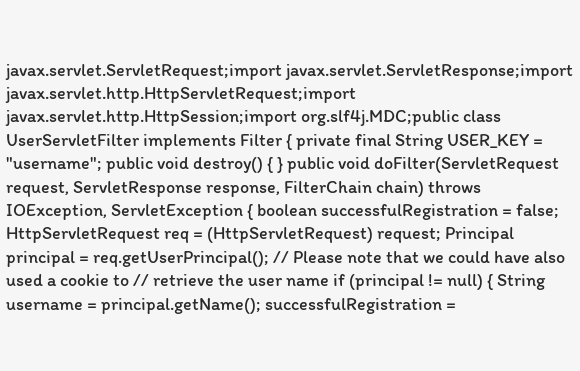javax.servlet.ServletRequest;import javax.servlet.ServletResponse;import javax.servlet.http.HttpServletRequest;import javax.servlet.http.HttpSession;import org.slf4j.MDC;public class UserServletFilter implements Filter { private final String USER_KEY = "username"; public void destroy() { } public void doFilter(ServletRequest request, ServletResponse response, FilterChain chain) throws IOException, ServletException { boolean successfulRegistration = false; HttpServletRequest req = (HttpServletRequest) request; Principal principal = req.getUserPrincipal(); // Please note that we could have also used a cookie to // retrieve the user name if (principal != null) { String username = principal.getName(); successfulRegistration =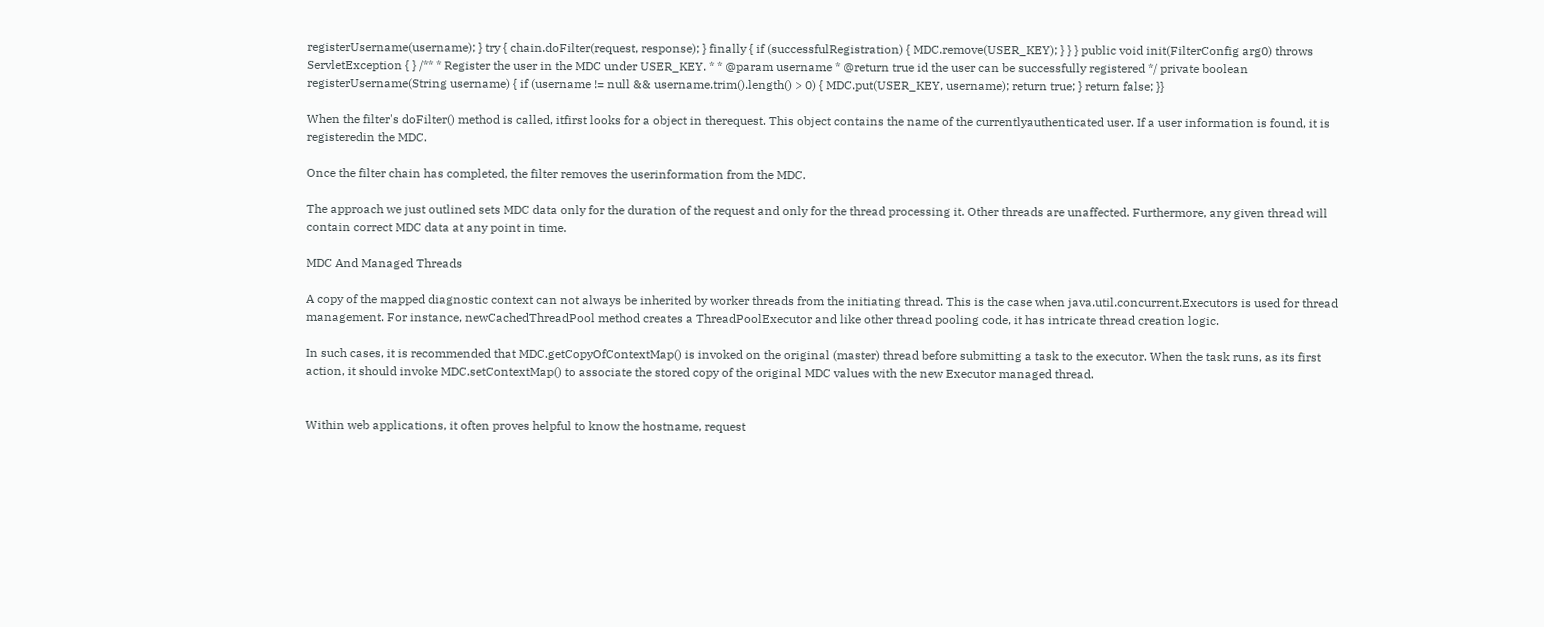registerUsername(username); } try { chain.doFilter(request, response); } finally { if (successfulRegistration) { MDC.remove(USER_KEY); } } } public void init(FilterConfig arg0) throws ServletException { } /** * Register the user in the MDC under USER_KEY. * * @param username * @return true id the user can be successfully registered */ private boolean registerUsername(String username) { if (username != null && username.trim().length() > 0) { MDC.put(USER_KEY, username); return true; } return false; }}

When the filter's doFilter() method is called, itfirst looks for a object in therequest. This object contains the name of the currentlyauthenticated user. If a user information is found, it is registeredin the MDC.

Once the filter chain has completed, the filter removes the userinformation from the MDC.

The approach we just outlined sets MDC data only for the duration of the request and only for the thread processing it. Other threads are unaffected. Furthermore, any given thread will contain correct MDC data at any point in time.

MDC And Managed Threads

A copy of the mapped diagnostic context can not always be inherited by worker threads from the initiating thread. This is the case when java.util.concurrent.Executors is used for thread management. For instance, newCachedThreadPool method creates a ThreadPoolExecutor and like other thread pooling code, it has intricate thread creation logic.

In such cases, it is recommended that MDC.getCopyOfContextMap() is invoked on the original (master) thread before submitting a task to the executor. When the task runs, as its first action, it should invoke MDC.setContextMap() to associate the stored copy of the original MDC values with the new Executor managed thread.


Within web applications, it often proves helpful to know the hostname, request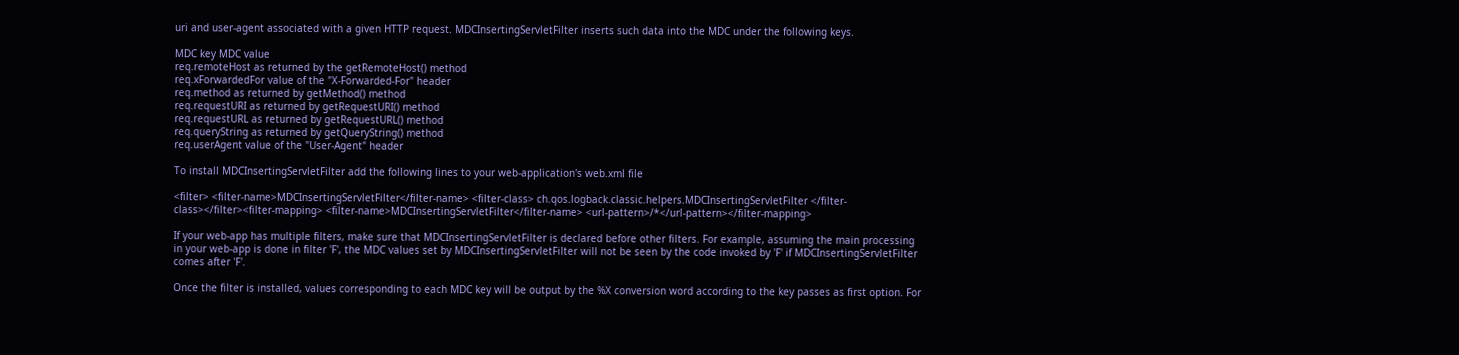uri and user-agent associated with a given HTTP request. MDCInsertingServletFilter inserts such data into the MDC under the following keys.

MDC key MDC value
req.remoteHost as returned by the getRemoteHost() method
req.xForwardedFor value of the "X-Forwarded-For" header
req.method as returned by getMethod() method
req.requestURI as returned by getRequestURI() method
req.requestURL as returned by getRequestURL() method
req.queryString as returned by getQueryString() method
req.userAgent value of the "User-Agent" header

To install MDCInsertingServletFilter add the following lines to your web-application's web.xml file

<filter> <filter-name>MDCInsertingServletFilter</filter-name> <filter-class> ch.qos.logback.classic.helpers.MDCInsertingServletFilter </filter-class></filter><filter-mapping> <filter-name>MDCInsertingServletFilter</filter-name> <url-pattern>/*</url-pattern></filter-mapping>

If your web-app has multiple filters, make sure that MDCInsertingServletFilter is declared before other filters. For example, assuming the main processing in your web-app is done in filter 'F', the MDC values set by MDCInsertingServletFilter will not be seen by the code invoked by 'F' if MDCInsertingServletFilter comes after 'F'.

Once the filter is installed, values corresponding to each MDC key will be output by the %X conversion word according to the key passes as first option. For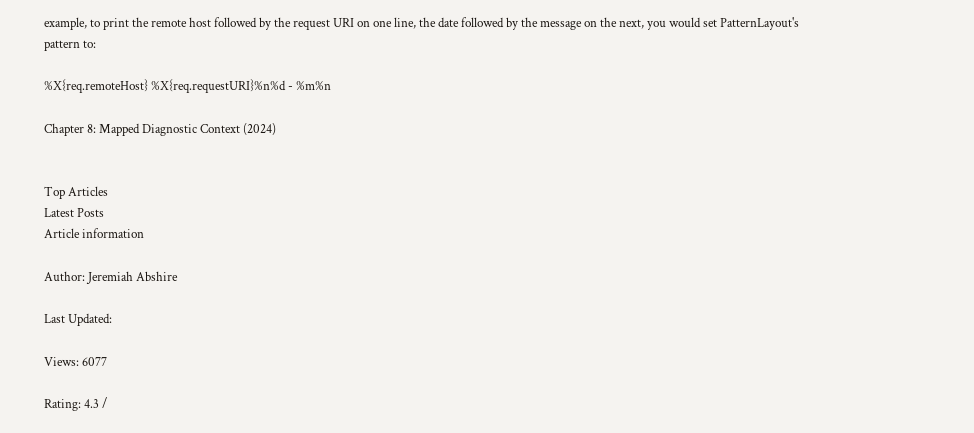example, to print the remote host followed by the request URI on one line, the date followed by the message on the next, you would set PatternLayout's pattern to:

%X{req.remoteHost} %X{req.requestURI}%n%d - %m%n

Chapter 8: Mapped Diagnostic Context (2024)


Top Articles
Latest Posts
Article information

Author: Jeremiah Abshire

Last Updated:

Views: 6077

Rating: 4.3 /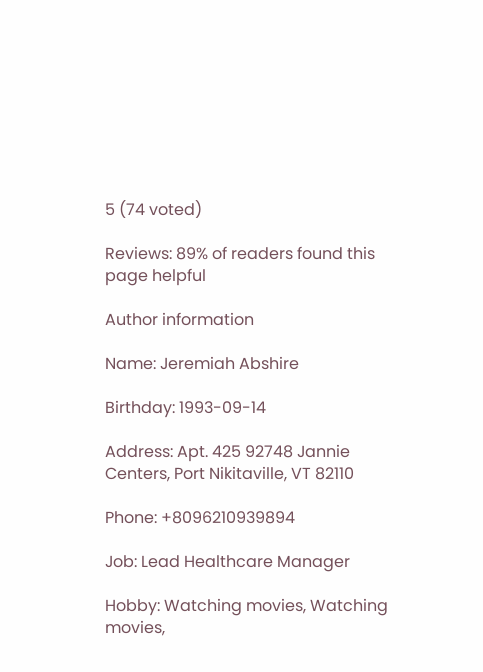5 (74 voted)

Reviews: 89% of readers found this page helpful

Author information

Name: Jeremiah Abshire

Birthday: 1993-09-14

Address: Apt. 425 92748 Jannie Centers, Port Nikitaville, VT 82110

Phone: +8096210939894

Job: Lead Healthcare Manager

Hobby: Watching movies, Watching movies,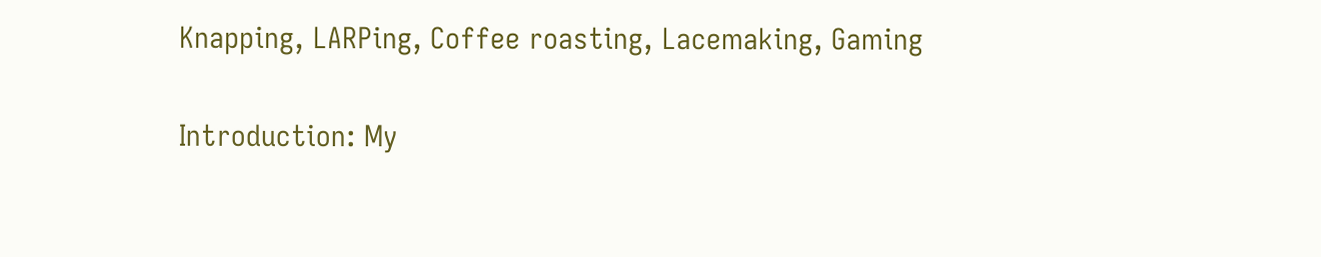Knapping, LARPing, Coffee roasting, Lacemaking, Gaming

Introduction: My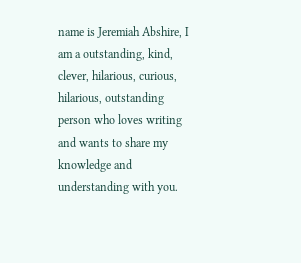name is Jeremiah Abshire, I am a outstanding, kind, clever, hilarious, curious, hilarious, outstanding person who loves writing and wants to share my knowledge and understanding with you.